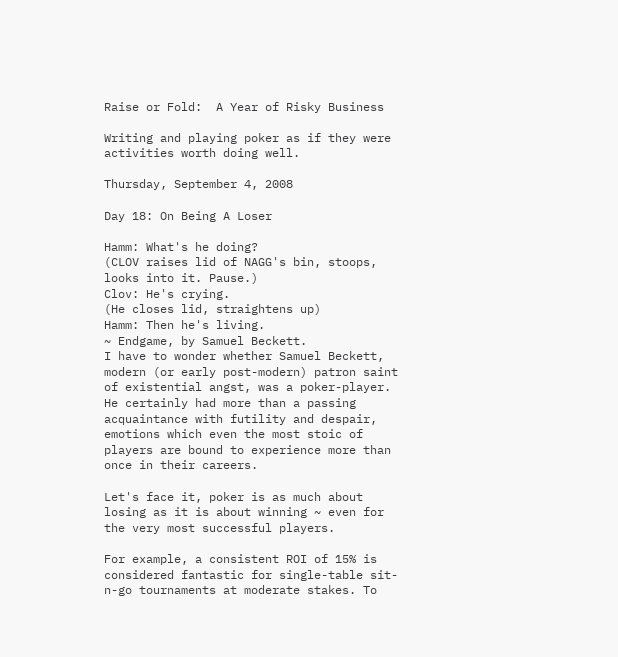Raise or Fold:  A Year of Risky Business

Writing and playing poker as if they were activities worth doing well.

Thursday, September 4, 2008

Day 18: On Being A Loser

Hamm: What's he doing?
(CLOV raises lid of NAGG's bin, stoops, looks into it. Pause.)
Clov: He's crying.
(He closes lid, straightens up)
Hamm: Then he's living.
~ Endgame, by Samuel Beckett.
I have to wonder whether Samuel Beckett, modern (or early post-modern) patron saint of existential angst, was a poker-player. He certainly had more than a passing acquaintance with futility and despair, emotions which even the most stoic of players are bound to experience more than once in their careers.

Let's face it, poker is as much about losing as it is about winning ~ even for the very most successful players.

For example, a consistent ROI of 15% is considered fantastic for single-table sit-n-go tournaments at moderate stakes. To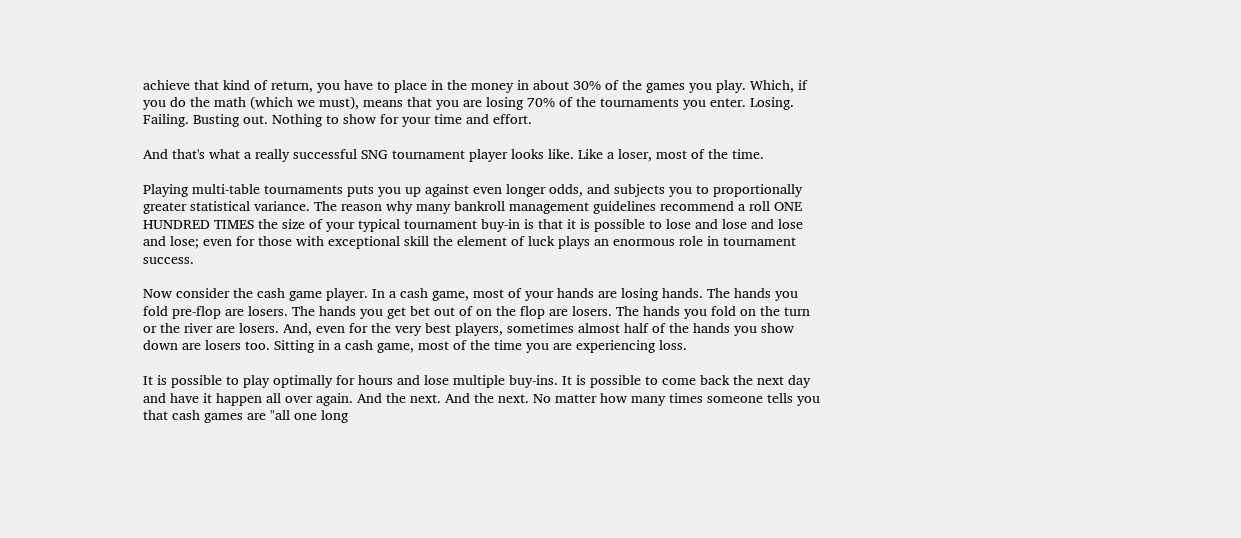achieve that kind of return, you have to place in the money in about 30% of the games you play. Which, if you do the math (which we must), means that you are losing 70% of the tournaments you enter. Losing. Failing. Busting out. Nothing to show for your time and effort.

And that's what a really successful SNG tournament player looks like. Like a loser, most of the time.

Playing multi-table tournaments puts you up against even longer odds, and subjects you to proportionally greater statistical variance. The reason why many bankroll management guidelines recommend a roll ONE HUNDRED TIMES the size of your typical tournament buy-in is that it is possible to lose and lose and lose and lose; even for those with exceptional skill the element of luck plays an enormous role in tournament success.

Now consider the cash game player. In a cash game, most of your hands are losing hands. The hands you fold pre-flop are losers. The hands you get bet out of on the flop are losers. The hands you fold on the turn or the river are losers. And, even for the very best players, sometimes almost half of the hands you show down are losers too. Sitting in a cash game, most of the time you are experiencing loss.

It is possible to play optimally for hours and lose multiple buy-ins. It is possible to come back the next day and have it happen all over again. And the next. And the next. No matter how many times someone tells you that cash games are "all one long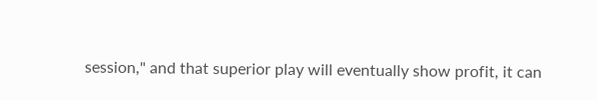session," and that superior play will eventually show profit, it can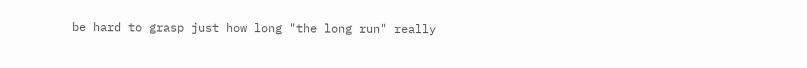be hard to grasp just how long "the long run" really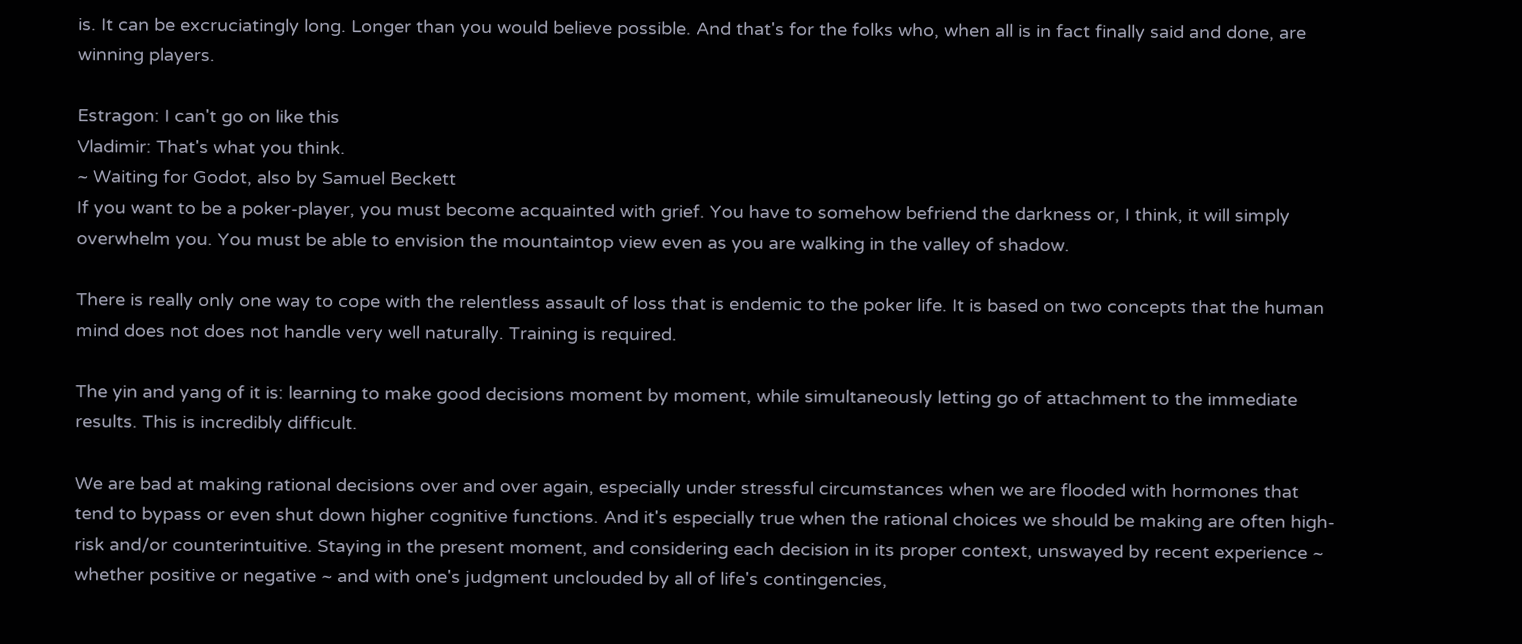is. It can be excruciatingly long. Longer than you would believe possible. And that's for the folks who, when all is in fact finally said and done, are winning players.

Estragon: I can't go on like this
Vladimir: That's what you think.
~ Waiting for Godot, also by Samuel Beckett
If you want to be a poker-player, you must become acquainted with grief. You have to somehow befriend the darkness or, I think, it will simply overwhelm you. You must be able to envision the mountaintop view even as you are walking in the valley of shadow.

There is really only one way to cope with the relentless assault of loss that is endemic to the poker life. It is based on two concepts that the human mind does not does not handle very well naturally. Training is required.

The yin and yang of it is: learning to make good decisions moment by moment, while simultaneously letting go of attachment to the immediate results. This is incredibly difficult.

We are bad at making rational decisions over and over again, especially under stressful circumstances when we are flooded with hormones that tend to bypass or even shut down higher cognitive functions. And it's especially true when the rational choices we should be making are often high-risk and/or counterintuitive. Staying in the present moment, and considering each decision in its proper context, unswayed by recent experience ~ whether positive or negative ~ and with one's judgment unclouded by all of life's contingencies,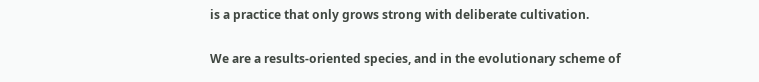is a practice that only grows strong with deliberate cultivation.

We are a results-oriented species, and in the evolutionary scheme of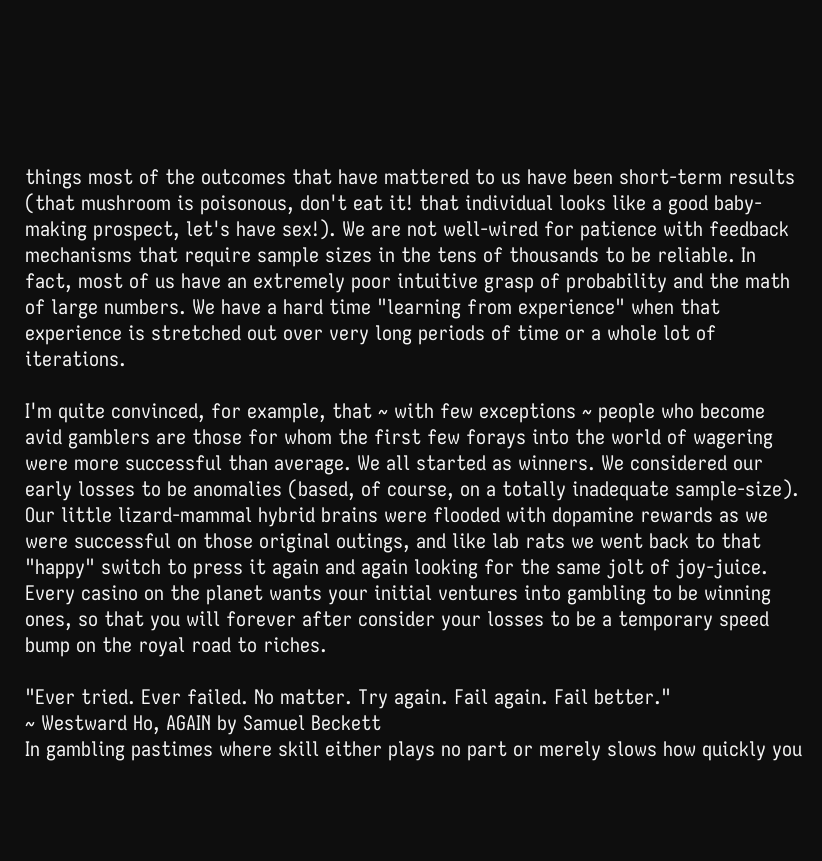things most of the outcomes that have mattered to us have been short-term results (that mushroom is poisonous, don't eat it! that individual looks like a good baby-making prospect, let's have sex!). We are not well-wired for patience with feedback mechanisms that require sample sizes in the tens of thousands to be reliable. In fact, most of us have an extremely poor intuitive grasp of probability and the math of large numbers. We have a hard time "learning from experience" when that experience is stretched out over very long periods of time or a whole lot of iterations.

I'm quite convinced, for example, that ~ with few exceptions ~ people who become avid gamblers are those for whom the first few forays into the world of wagering were more successful than average. We all started as winners. We considered our early losses to be anomalies (based, of course, on a totally inadequate sample-size). Our little lizard-mammal hybrid brains were flooded with dopamine rewards as we were successful on those original outings, and like lab rats we went back to that "happy" switch to press it again and again looking for the same jolt of joy-juice. Every casino on the planet wants your initial ventures into gambling to be winning ones, so that you will forever after consider your losses to be a temporary speed bump on the royal road to riches.

"Ever tried. Ever failed. No matter. Try again. Fail again. Fail better."
~ Westward Ho, AGAIN by Samuel Beckett
In gambling pastimes where skill either plays no part or merely slows how quickly you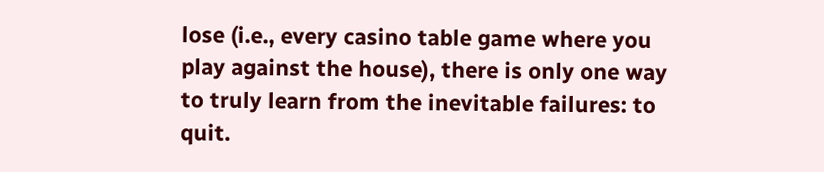lose (i.e., every casino table game where you play against the house), there is only one way to truly learn from the inevitable failures: to quit.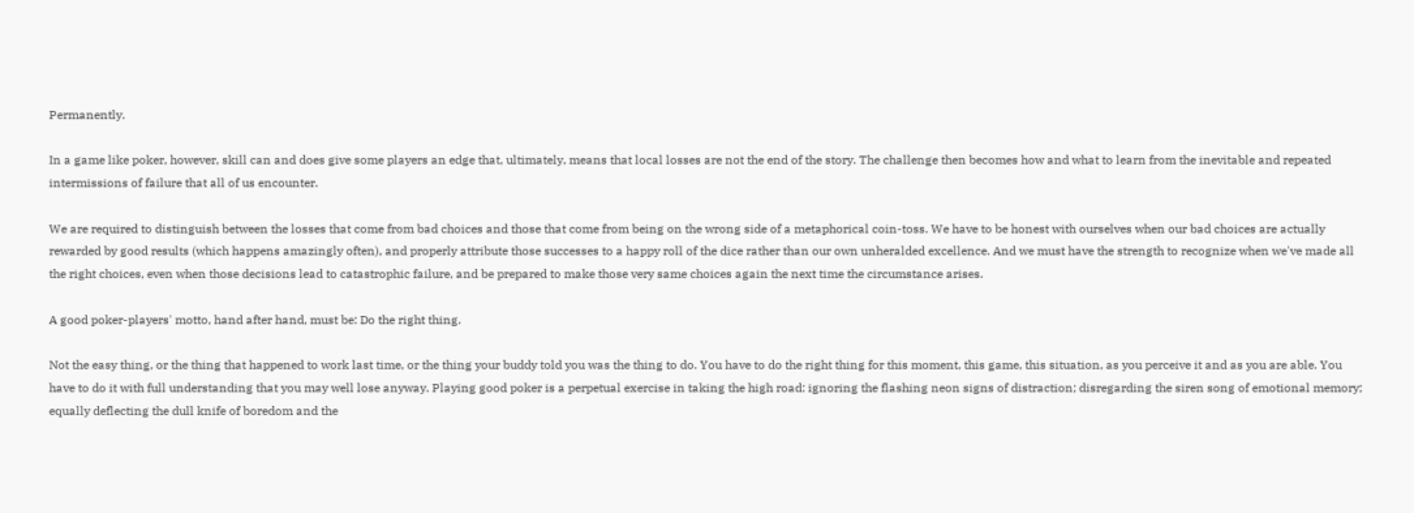Permanently.

In a game like poker, however, skill can and does give some players an edge that, ultimately, means that local losses are not the end of the story. The challenge then becomes how and what to learn from the inevitable and repeated intermissions of failure that all of us encounter.

We are required to distinguish between the losses that come from bad choices and those that come from being on the wrong side of a metaphorical coin-toss. We have to be honest with ourselves when our bad choices are actually rewarded by good results (which happens amazingly often), and properly attribute those successes to a happy roll of the dice rather than our own unheralded excellence. And we must have the strength to recognize when we've made all the right choices, even when those decisions lead to catastrophic failure, and be prepared to make those very same choices again the next time the circumstance arises.

A good poker-players' motto, hand after hand, must be: Do the right thing.

Not the easy thing, or the thing that happened to work last time, or the thing your buddy told you was the thing to do. You have to do the right thing for this moment, this game, this situation, as you perceive it and as you are able. You have to do it with full understanding that you may well lose anyway. Playing good poker is a perpetual exercise in taking the high road: ignoring the flashing neon signs of distraction; disregarding the siren song of emotional memory; equally deflecting the dull knife of boredom and the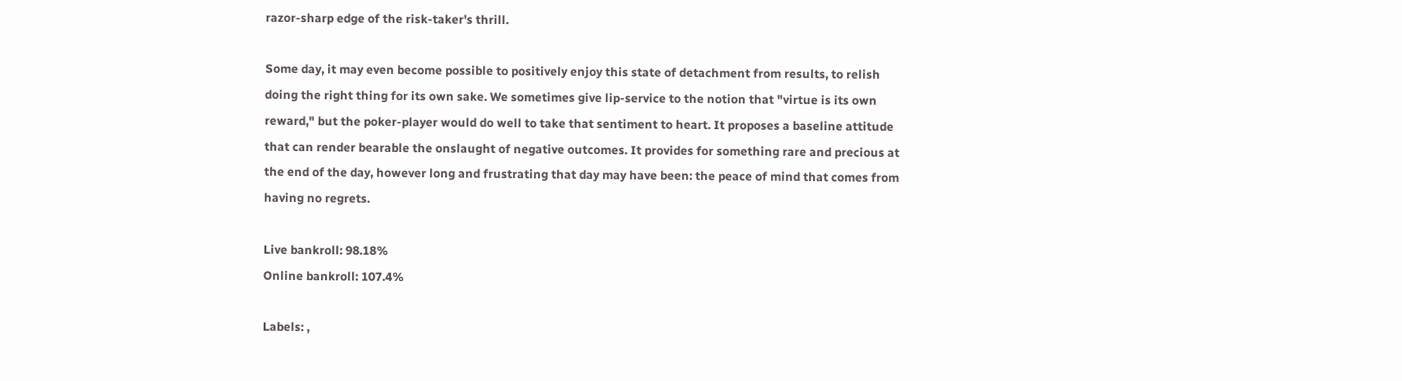razor-sharp edge of the risk-taker's thrill.

Some day, it may even become possible to positively enjoy this state of detachment from results, to relish doing the right thing for its own sake. We sometimes give lip-service to the notion that "virtue is its own reward," but the poker-player would do well to take that sentiment to heart. It proposes a baseline attitude that can render bearable the onslaught of negative outcomes. It provides for something rare and precious at the end of the day, however long and frustrating that day may have been: the peace of mind that comes from having no regrets.

Live bankroll: 98.18%
Online bankroll: 107.4%

Labels: ,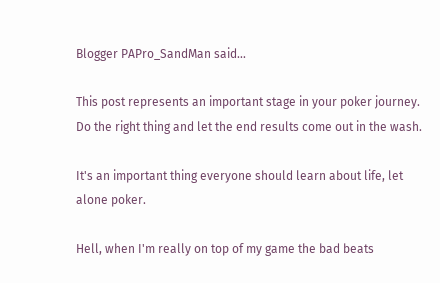Blogger PAPro_SandMan said...

This post represents an important stage in your poker journey. Do the right thing and let the end results come out in the wash.

It's an important thing everyone should learn about life, let alone poker.

Hell, when I'm really on top of my game the bad beats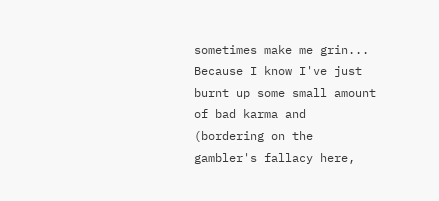sometimes make me grin... Because I know I've just burnt up some small amount of bad karma and (bordering on the gambler's fallacy here,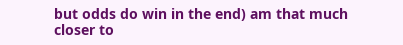but odds do win in the end) am that much closer to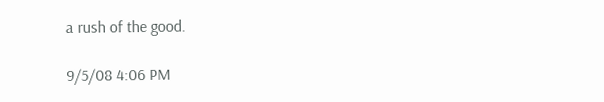a rush of the good.

9/5/08 4:06 PM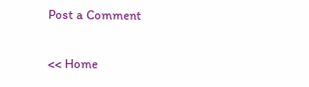Post a Comment

<< Home